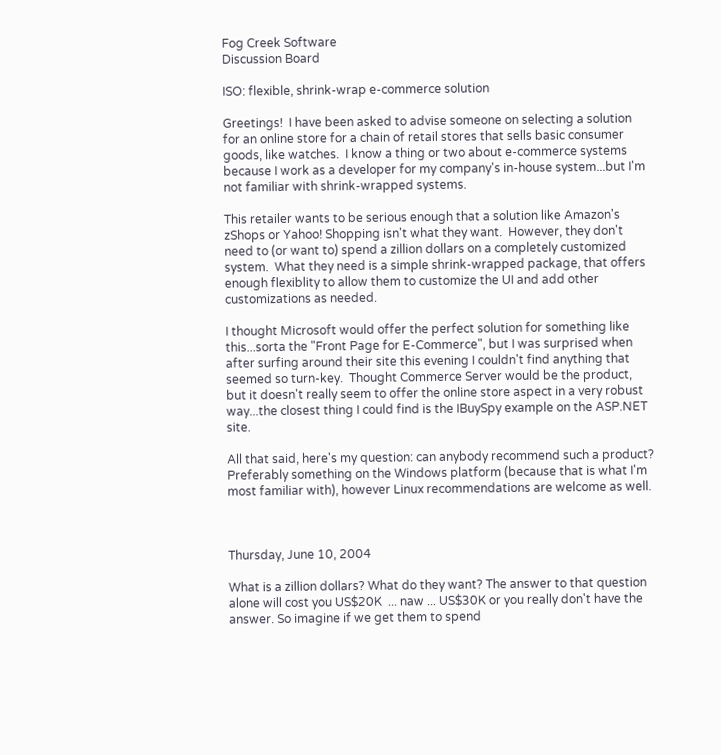Fog Creek Software
Discussion Board

ISO: flexible, shrink-wrap e-commerce solution

Greetings!  I have been asked to advise someone on selecting a solution for an online store for a chain of retail stores that sells basic consumer goods, like watches.  I know a thing or two about e-commerce systems because I work as a developer for my company's in-house system...but I'm not familiar with shrink-wrapped systems.

This retailer wants to be serious enough that a solution like Amazon's zShops or Yahoo! Shopping isn't what they want.  However, they don't need to (or want to) spend a zillion dollars on a completely customized system.  What they need is a simple shrink-wrapped package, that offers enough flexiblity to allow them to customize the UI and add other customizations as needed.

I thought Microsoft would offer the perfect solution for something like this...sorta the "Front Page for E-Commerce", but I was surprised when after surfing around their site this evening I couldn't find anything that seemed so turn-key.  Thought Commerce Server would be the product, but it doesn't really seem to offer the online store aspect in a very robust way...the closest thing I could find is the IBuySpy example on the ASP.NET site.

All that said, here's my question: can anybody recommend such a product?  Preferably something on the Windows platform (because that is what I'm most familiar with), however Linux recommendations are welcome as well.



Thursday, June 10, 2004

What is a zillion dollars? What do they want? The answer to that question alone will cost you US$20K  ... naw ... US$30K or you really don't have the answer. So imagine if we get them to spend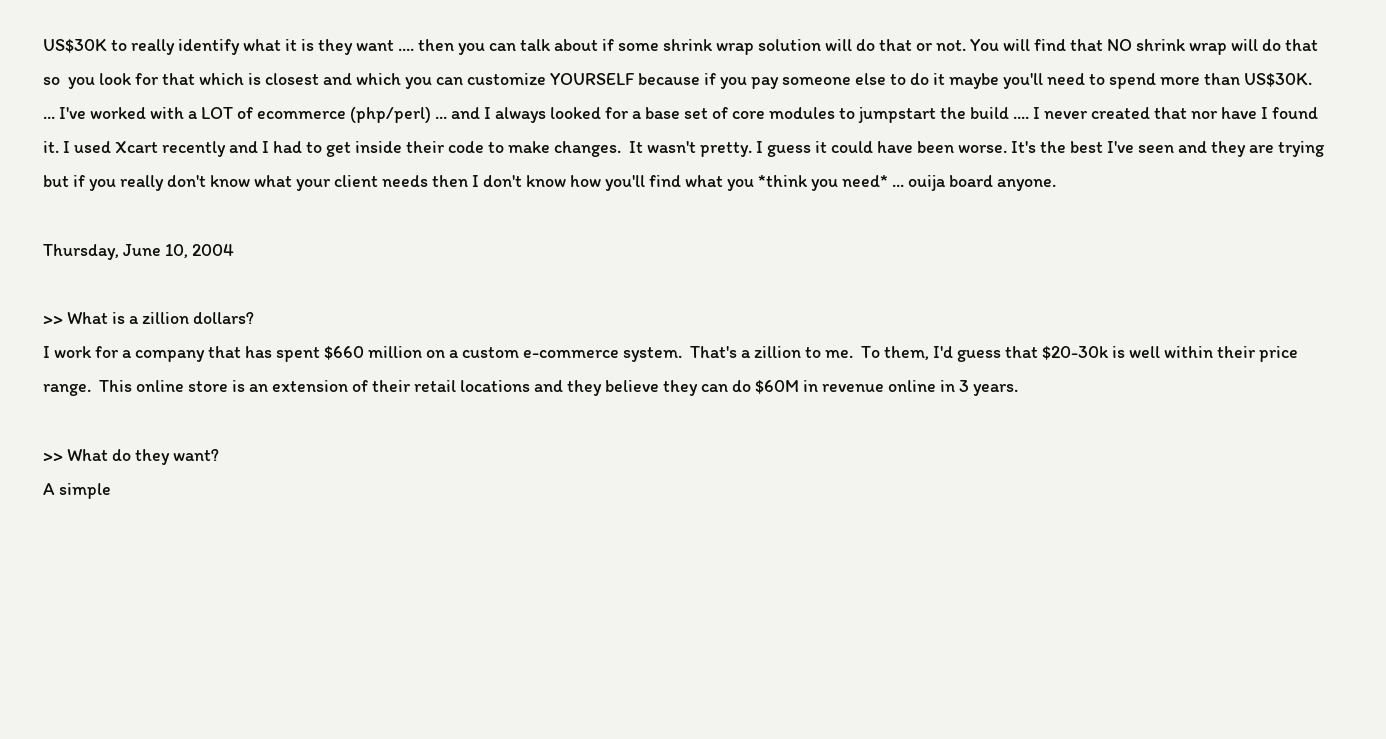US$30K to really identify what it is they want .... then you can talk about if some shrink wrap solution will do that or not. You will find that NO shrink wrap will do that so  you look for that which is closest and which you can customize YOURSELF because if you pay someone else to do it maybe you'll need to spend more than US$30K.  ... I've worked with a LOT of ecommerce (php/perl) ... and I always looked for a base set of core modules to jumpstart the build .... I never created that nor have I found it. I used Xcart recently and I had to get inside their code to make changes.  It wasn't pretty. I guess it could have been worse. It's the best I've seen and they are trying but if you really don't know what your client needs then I don't know how you'll find what you *think you need* ... ouija board anyone.

Thursday, June 10, 2004

>> What is a zillion dollars?
I work for a company that has spent $660 million on a custom e-commerce system.  That's a zillion to me.  To them, I'd guess that $20-30k is well within their price range.  This online store is an extension of their retail locations and they believe they can do $60M in revenue online in 3 years.

>> What do they want?
A simple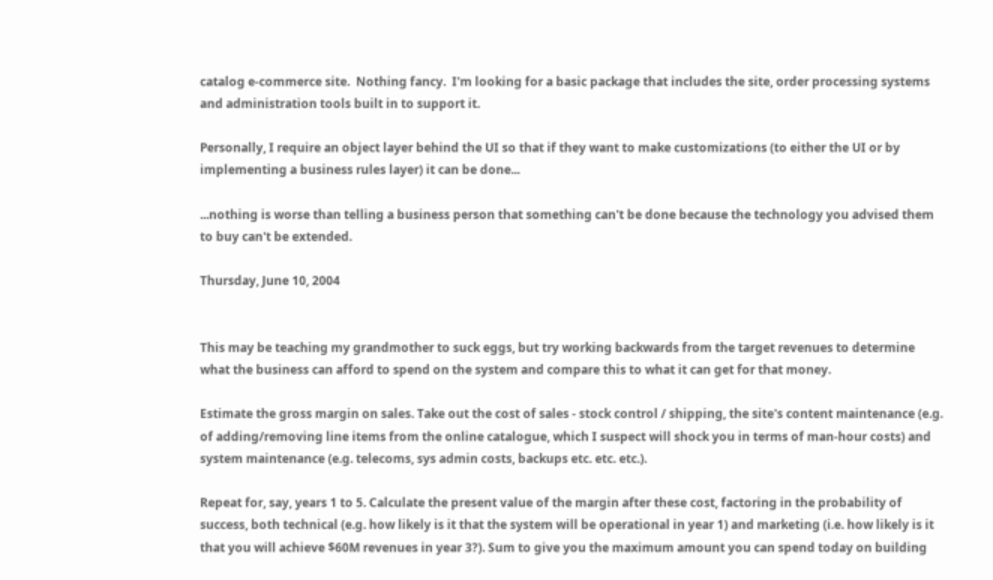catalog e-commerce site.  Nothing fancy.  I'm looking for a basic package that includes the site, order processing systems and administration tools built in to support it.

Personally, I require an object layer behind the UI so that if they want to make customizations (to either the UI or by implementing a business rules layer) it can be done...

...nothing is worse than telling a business person that something can't be done because the technology you advised them to buy can't be extended.

Thursday, June 10, 2004


This may be teaching my grandmother to suck eggs, but try working backwards from the target revenues to determine what the business can afford to spend on the system and compare this to what it can get for that money.

Estimate the gross margin on sales. Take out the cost of sales - stock control / shipping, the site's content maintenance (e.g. of adding/removing line items from the online catalogue, which I suspect will shock you in terms of man-hour costs) and system maintenance (e.g. telecoms, sys admin costs, backups etc. etc. etc.).

Repeat for, say, years 1 to 5. Calculate the present value of the margin after these cost, factoring in the probability of success, both technical (e.g. how likely is it that the system will be operational in year 1) and marketing (i.e. how likely is it that you will achieve $60M revenues in year 3?). Sum to give you the maximum amount you can spend today on building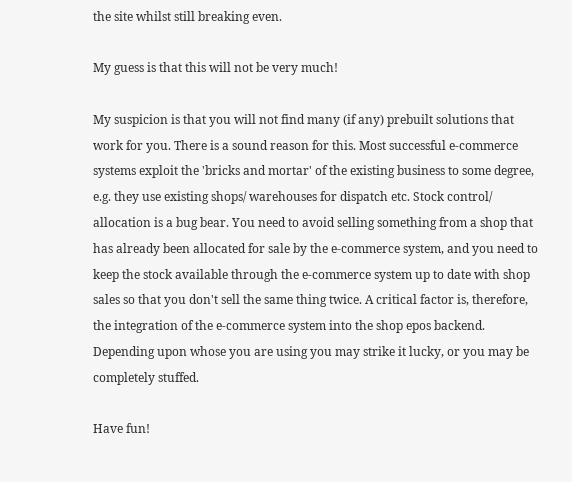the site whilst still breaking even.

My guess is that this will not be very much!

My suspicion is that you will not find many (if any) prebuilt solutions that work for you. There is a sound reason for this. Most successful e-commerce systems exploit the 'bricks and mortar' of the existing business to some degree, e.g. they use existing shops/ warehouses for dispatch etc. Stock control/ allocation is a bug bear. You need to avoid selling something from a shop that has already been allocated for sale by the e-commerce system, and you need to keep the stock available through the e-commerce system up to date with shop sales so that you don't sell the same thing twice. A critical factor is, therefore, the integration of the e-commerce system into the shop epos backend. Depending upon whose you are using you may strike it lucky, or you may be completely stuffed.

Have fun!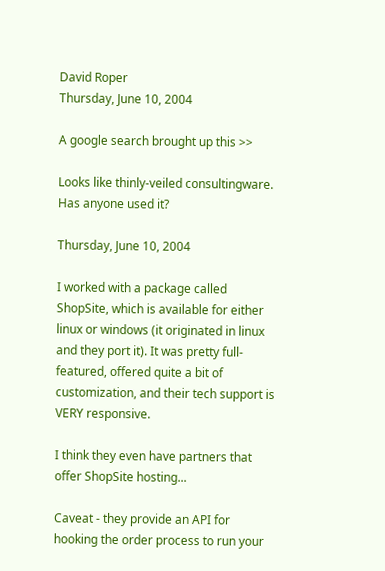David Roper
Thursday, June 10, 2004

A google search brought up this >>

Looks like thinly-veiled consultingware.  Has anyone used it?

Thursday, June 10, 2004

I worked with a package called ShopSite, which is available for either linux or windows (it originated in linux and they port it). It was pretty full-featured, offered quite a bit of customization, and their tech support is VERY responsive.

I think they even have partners that offer ShopSite hosting...

Caveat - they provide an API for hooking the order process to run your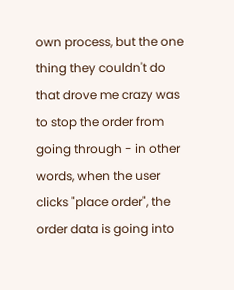own process, but the one thing they couldn't do that drove me crazy was to stop the order from going through - in other words, when the user clicks "place order", the order data is going into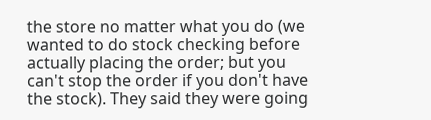the store no matter what you do (we wanted to do stock checking before actually placing the order; but you can't stop the order if you don't have the stock). They said they were going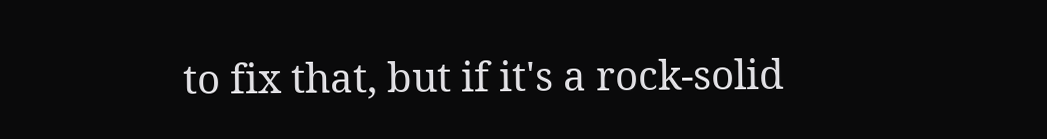to fix that, but if it's a rock-solid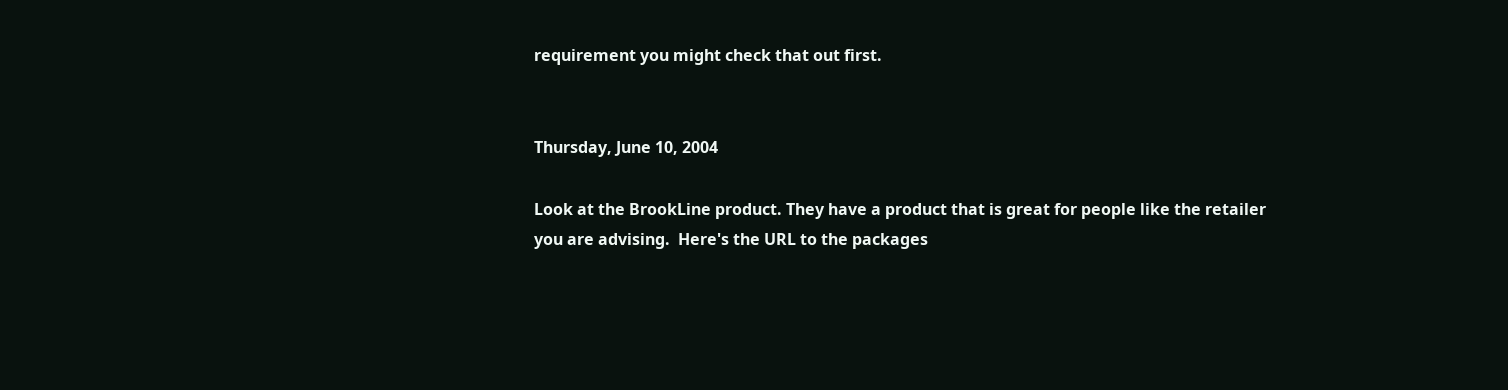requirement you might check that out first.


Thursday, June 10, 2004

Look at the BrookLine product. They have a product that is great for people like the retailer you are advising.  Here's the URL to the packages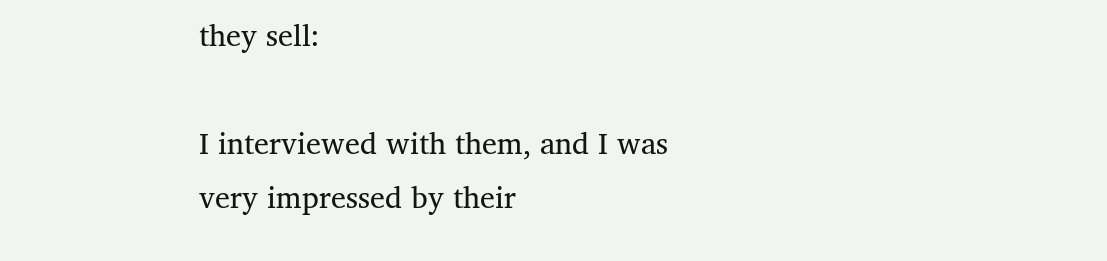they sell:

I interviewed with them, and I was very impressed by their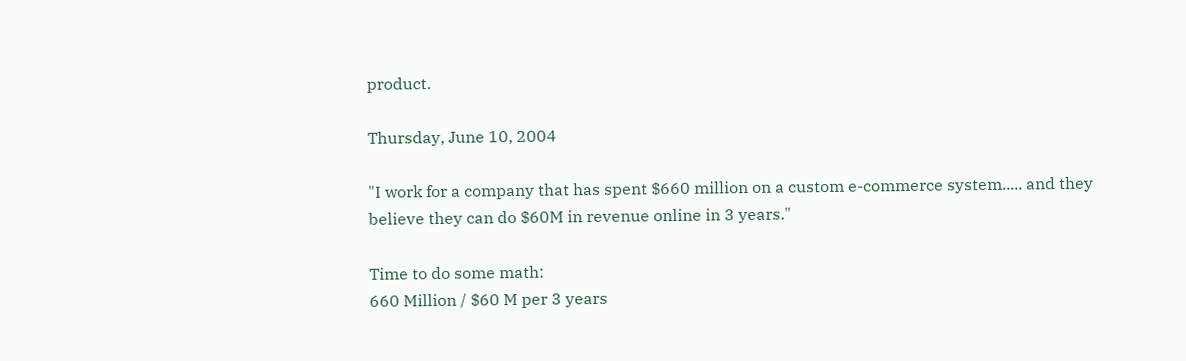product.

Thursday, June 10, 2004

"I work for a company that has spent $660 million on a custom e-commerce system..... and they believe they can do $60M in revenue online in 3 years."

Time to do some math:
660 Million / $60 M per 3 years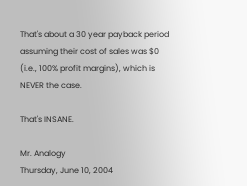That's about a 30 year payback period assuming their cost of sales was $0 (i.e., 100% profit margins), which is NEVER the case.

That's INSANE.

Mr. Analogy
Thursday, June 10, 2004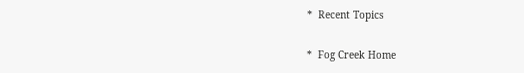*  Recent Topics

*  Fog Creek Home